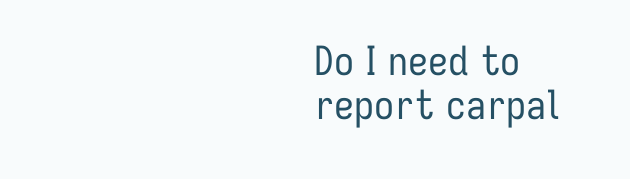Do I need to report carpal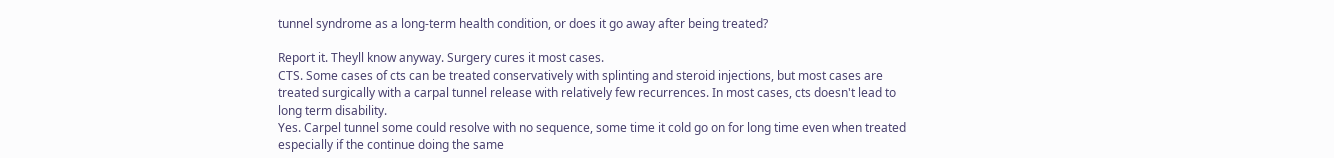tunnel syndrome as a long-term health condition, or does it go away after being treated?

Report it. Theyll know anyway. Surgery cures it most cases.
CTS. Some cases of cts can be treated conservatively with splinting and steroid injections, but most cases are treated surgically with a carpal tunnel release with relatively few recurrences. In most cases, cts doesn't lead to long term disability.
Yes. Carpel tunnel some could resolve with no sequence, some time it cold go on for long time even when treated especially if the continue doing the same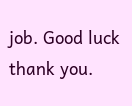job. Good luck thank you.